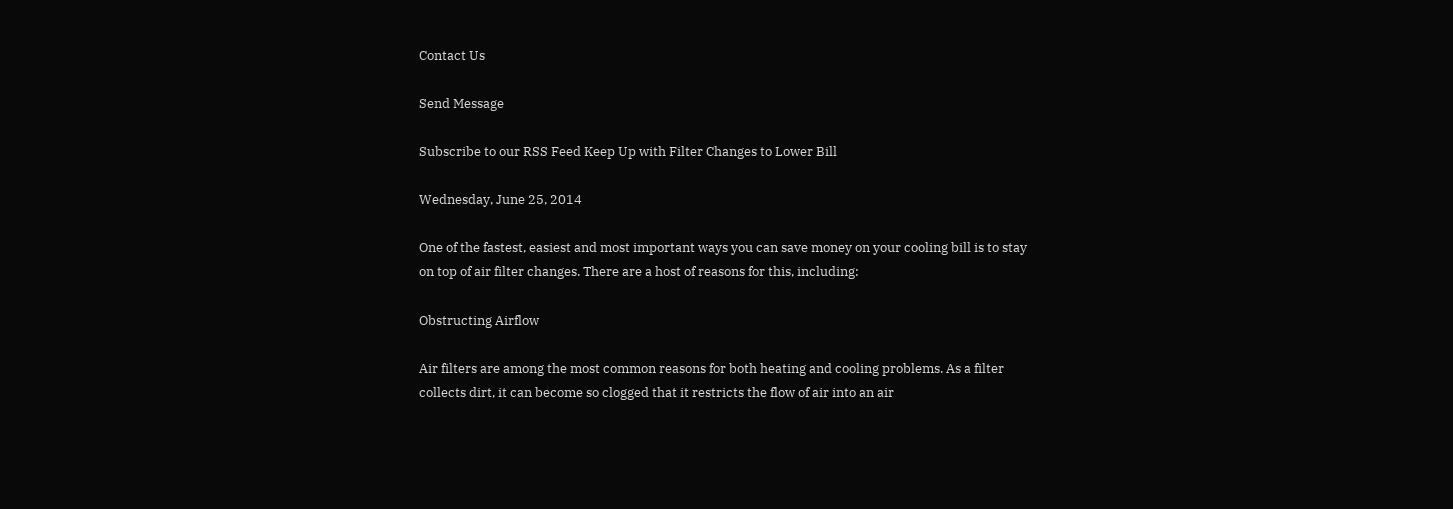Contact Us

Send Message

Subscribe to our RSS Feed Keep Up with Filter Changes to Lower Bill

Wednesday, June 25, 2014

One of the fastest, easiest and most important ways you can save money on your cooling bill is to stay on top of air filter changes. There are a host of reasons for this, including:

Obstructing Airflow

Air filters are among the most common reasons for both heating and cooling problems. As a filter collects dirt, it can become so clogged that it restricts the flow of air into an air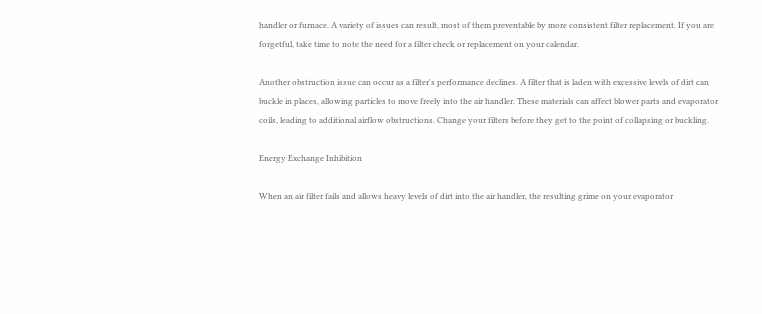handler or furnace. A variety of issues can result, most of them preventable by more consistent filter replacement. If you are forgetful, take time to note the need for a filter check or replacement on your calendar.

Another obstruction issue can occur as a filter's performance declines. A filter that is laden with excessive levels of dirt can buckle in places, allowing particles to move freely into the air handler. These materials can affect blower parts and evaporator coils, leading to additional airflow obstructions. Change your filters before they get to the point of collapsing or buckling.

Energy Exchange Inhibition

When an air filter fails and allows heavy levels of dirt into the air handler, the resulting grime on your evaporator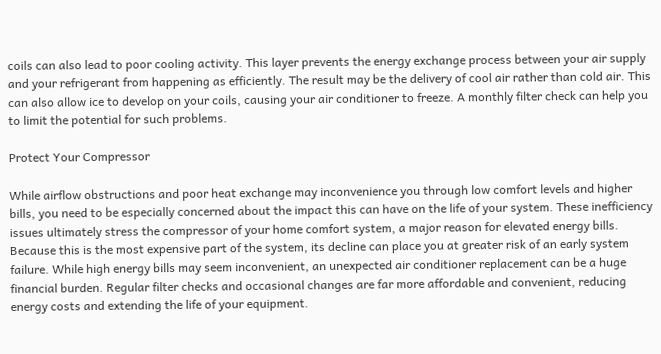coils can also lead to poor cooling activity. This layer prevents the energy exchange process between your air supply and your refrigerant from happening as efficiently. The result may be the delivery of cool air rather than cold air. This can also allow ice to develop on your coils, causing your air conditioner to freeze. A monthly filter check can help you to limit the potential for such problems.

Protect Your Compressor

While airflow obstructions and poor heat exchange may inconvenience you through low comfort levels and higher bills, you need to be especially concerned about the impact this can have on the life of your system. These inefficiency issues ultimately stress the compressor of your home comfort system, a major reason for elevated energy bills. Because this is the most expensive part of the system, its decline can place you at greater risk of an early system failure. While high energy bills may seem inconvenient, an unexpected air conditioner replacement can be a huge financial burden. Regular filter checks and occasional changes are far more affordable and convenient, reducing energy costs and extending the life of your equipment.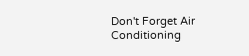Don't Forget Air Conditioning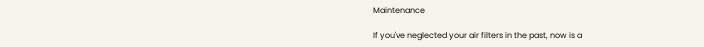Maintenance

If you've neglected your air filters in the past, now is a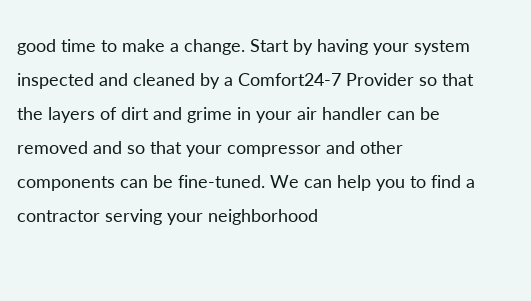good time to make a change. Start by having your system inspected and cleaned by a Comfort24-7 Provider so that the layers of dirt and grime in your air handler can be removed and so that your compressor and other components can be fine-tuned. We can help you to find a contractor serving your neighborhood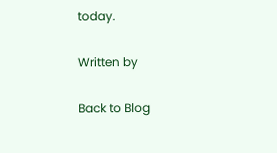today.

Written by

Back to Blog